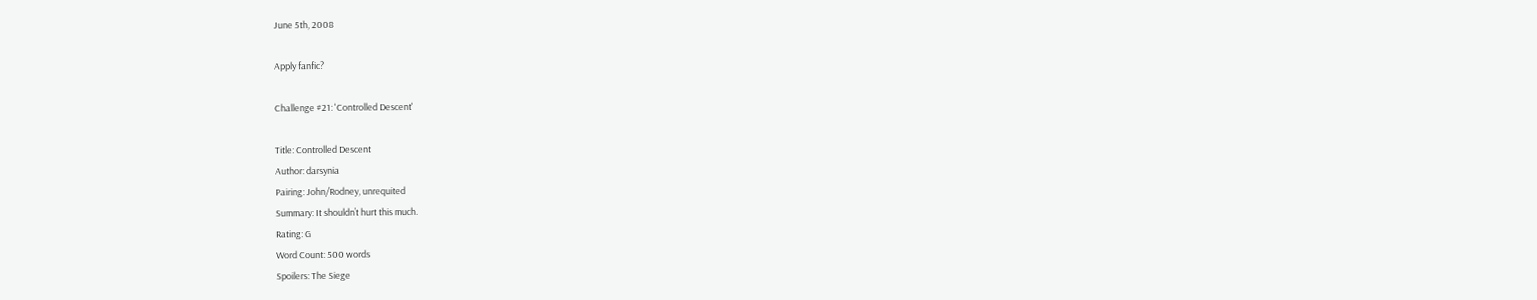June 5th, 2008

Apply fanfic?

Challenge #21: 'Controlled Descent'

Title: Controlled Descent
Author: darsynia
Pairing: John/Rodney, unrequited
Summary: It shouldn’t hurt this much.
Rating: G
Word Count: 500 words
Spoilers: The Siege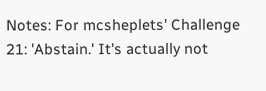Notes: For mcsheplets' Challenge 21: 'Abstain.' It's actually not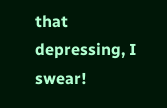that depressing, I swear!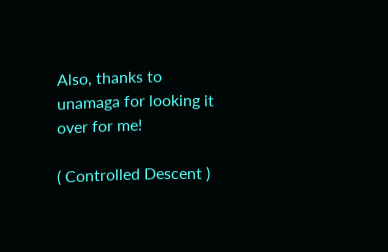Also, thanks to unamaga for looking it over for me!

( Controlled Descent )